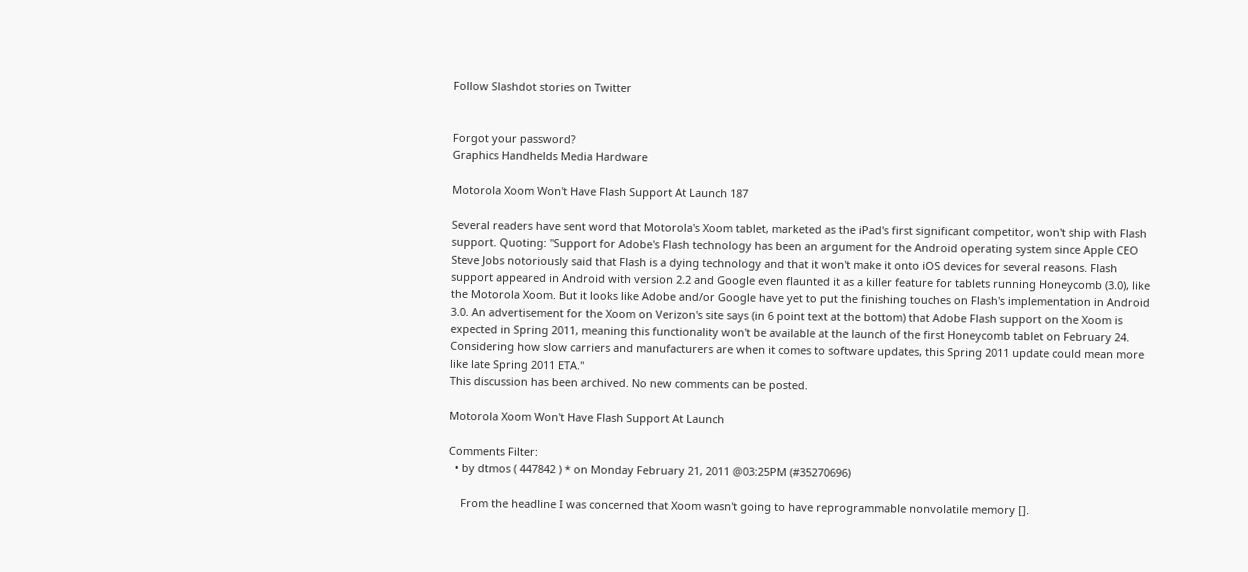Follow Slashdot stories on Twitter


Forgot your password?
Graphics Handhelds Media Hardware

Motorola Xoom Won't Have Flash Support At Launch 187

Several readers have sent word that Motorola's Xoom tablet, marketed as the iPad's first significant competitor, won't ship with Flash support. Quoting: "Support for Adobe's Flash technology has been an argument for the Android operating system since Apple CEO Steve Jobs notoriously said that Flash is a dying technology and that it won't make it onto iOS devices for several reasons. Flash support appeared in Android with version 2.2 and Google even flaunted it as a killer feature for tablets running Honeycomb (3.0), like the Motorola Xoom. But it looks like Adobe and/or Google have yet to put the finishing touches on Flash's implementation in Android 3.0. An advertisement for the Xoom on Verizon's site says (in 6 point text at the bottom) that Adobe Flash support on the Xoom is expected in Spring 2011, meaning this functionality won't be available at the launch of the first Honeycomb tablet on February 24. Considering how slow carriers and manufacturers are when it comes to software updates, this Spring 2011 update could mean more like late Spring 2011 ETA."
This discussion has been archived. No new comments can be posted.

Motorola Xoom Won't Have Flash Support At Launch

Comments Filter:
  • by dtmos ( 447842 ) * on Monday February 21, 2011 @03:25PM (#35270696)

    From the headline I was concerned that Xoom wasn't going to have reprogrammable nonvolatile memory [].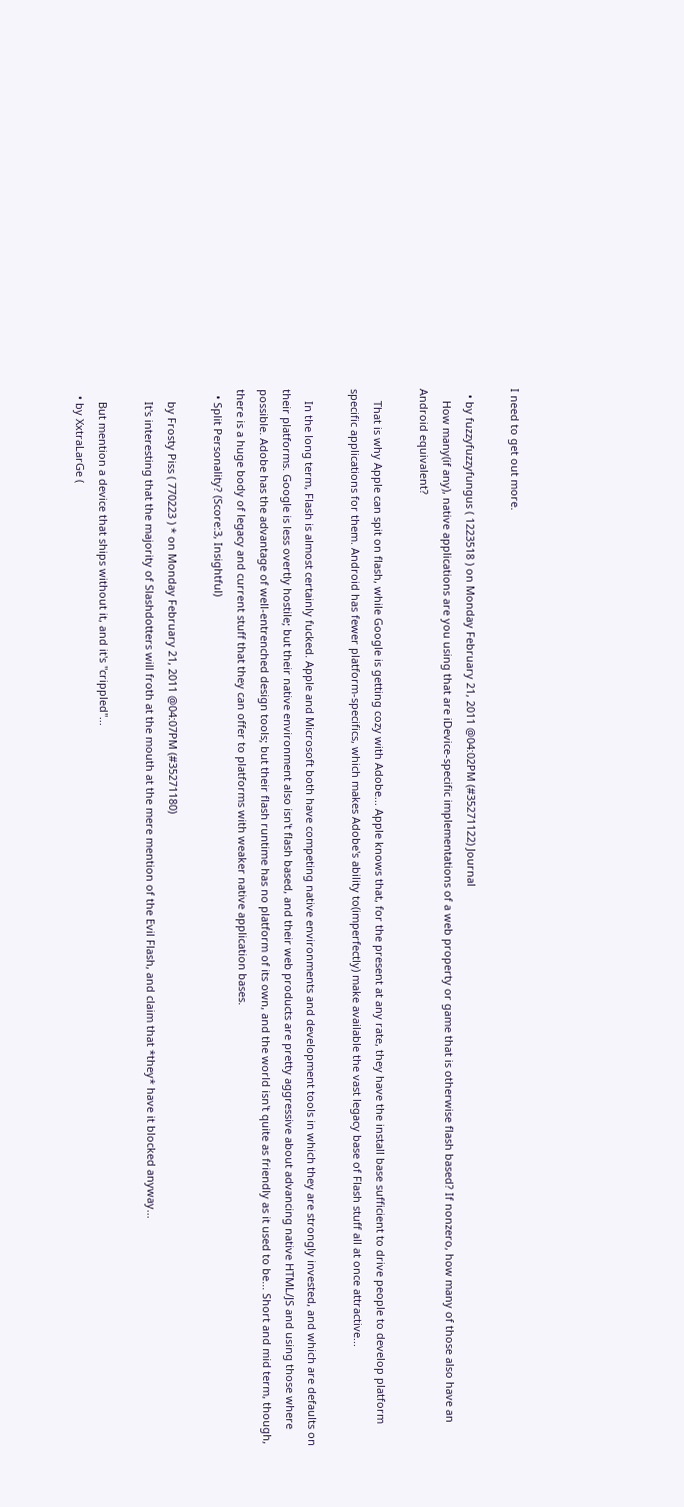I need to get out more.

  • by fuzzyfuzzyfungus ( 1223518 ) on Monday February 21, 2011 @04:02PM (#35271122) Journal
    How many(if any), native applications are you using that are iDevice-specific implementations of a web property or game that is otherwise flash based? If nonzero, how many of those also have an Android equivalent?

    That is why Apple can spit on flash, while Google is getting cozy with Adobe... Apple knows that, for the present at any rate, they have the install base sufficient to drive people to develop platform specific applications for them. Android has fewer platform-specifics, which makes Adobe's ability to(imperfectly) make available the vast legacy base of Flash stuff all at once attractive...

    In the long term, Flash is almost certainly fucked. Apple and Microsoft both have competing native environments and development tools in which they are strongly invested, and which are defaults on their platforms. Google is less overtly hostile; but their native environment also isn't flash based, and their web products are pretty aggressive about advancing native HTML/JS and using those where possible. Adobe has the advantage of well-entrenched design tools; but their flash runtime has no platform of its own, and the world isn't quite as friendly as it used to be... Short and mid term, though, there is a huge body of legacy and current stuff that they can offer to platforms with weaker native application bases.
  • Split Personality? (Score:3, Insightful)

    by Frosty Piss ( 770223 ) * on Monday February 21, 2011 @04:07PM (#35271180)
    It's interesting that the majority of Slashdotters will froth at the mouth at the mere mention of the Evil Flash, and claim that *they* have it blocked anyway...

    But mention a device that ships without it, and it's "crippled"...
  • by XxtraLarGe (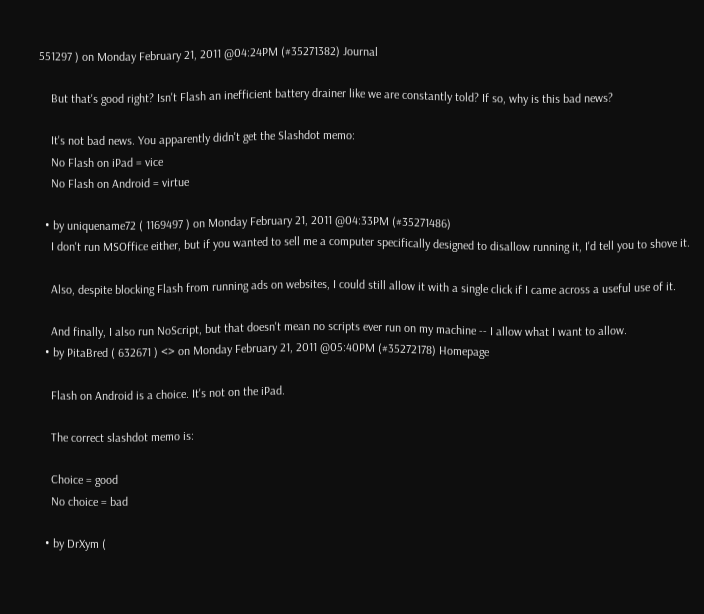551297 ) on Monday February 21, 2011 @04:24PM (#35271382) Journal

    But that's good right? Isn't Flash an inefficient battery drainer like we are constantly told? If so, why is this bad news?

    It's not bad news. You apparently didn't get the Slashdot memo:
    No Flash on iPad = vice
    No Flash on Android = virtue

  • by uniquename72 ( 1169497 ) on Monday February 21, 2011 @04:33PM (#35271486)
    I don't run MSOffice either, but if you wanted to sell me a computer specifically designed to disallow running it, I'd tell you to shove it.

    Also, despite blocking Flash from running ads on websites, I could still allow it with a single click if I came across a useful use of it.

    And finally, I also run NoScript, but that doesn't mean no scripts ever run on my machine -- I allow what I want to allow.
  • by PitaBred ( 632671 ) <> on Monday February 21, 2011 @05:40PM (#35272178) Homepage

    Flash on Android is a choice. It's not on the iPad.

    The correct slashdot memo is:

    Choice = good
    No choice = bad

  • by DrXym (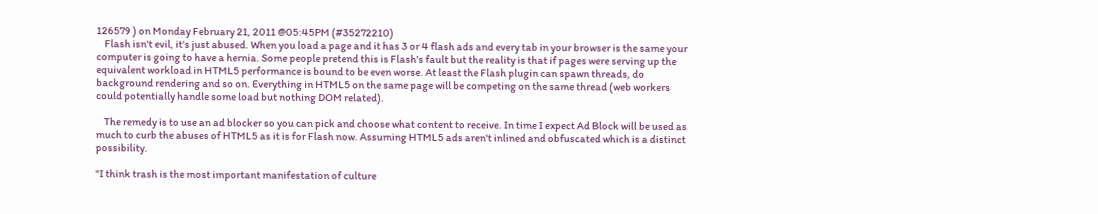126579 ) on Monday February 21, 2011 @05:45PM (#35272210)
    Flash isn't evil, it's just abused. When you load a page and it has 3 or 4 flash ads and every tab in your browser is the same your computer is going to have a hernia. Some people pretend this is Flash's fault but the reality is that if pages were serving up the equivalent workload in HTML5 performance is bound to be even worse. At least the Flash plugin can spawn threads, do background rendering and so on. Everything in HTML5 on the same page will be competing on the same thread (web workers could potentially handle some load but nothing DOM related).

    The remedy is to use an ad blocker so you can pick and choose what content to receive. In time I expect Ad Block will be used as much to curb the abuses of HTML5 as it is for Flash now. Assuming HTML5 ads aren't inlined and obfuscated which is a distinct possibility.

"I think trash is the most important manifestation of culture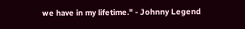we have in my lifetime." - Johnny Legend